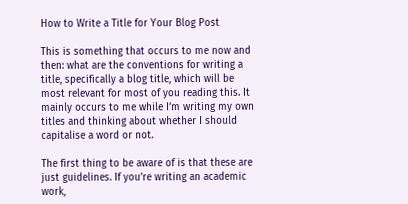How to Write a Title for Your Blog Post

This is something that occurs to me now and then: what are the conventions for writing a title, specifically a blog title, which will be most relevant for most of you reading this. It mainly occurs to me while I’m writing my own titles and thinking about whether I should capitalise a word or not.

The first thing to be aware of is that these are just guidelines. If you’re writing an academic work,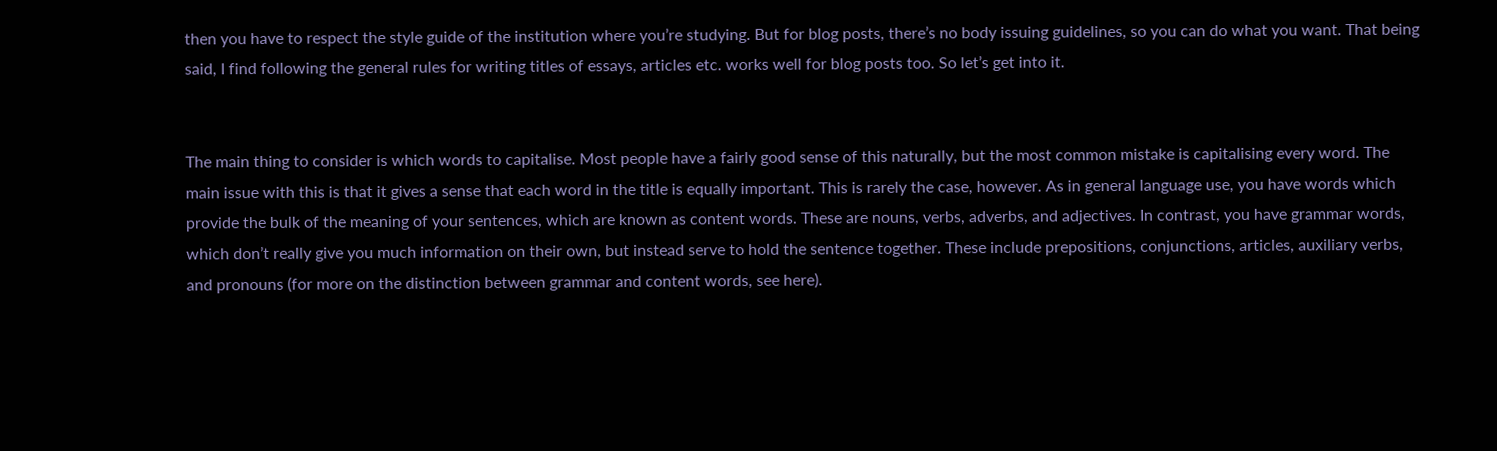then you have to respect the style guide of the institution where you’re studying. But for blog posts, there’s no body issuing guidelines, so you can do what you want. That being said, I find following the general rules for writing titles of essays, articles etc. works well for blog posts too. So let’s get into it.


The main thing to consider is which words to capitalise. Most people have a fairly good sense of this naturally, but the most common mistake is capitalising every word. The main issue with this is that it gives a sense that each word in the title is equally important. This is rarely the case, however. As in general language use, you have words which provide the bulk of the meaning of your sentences, which are known as content words. These are nouns, verbs, adverbs, and adjectives. In contrast, you have grammar words, which don’t really give you much information on their own, but instead serve to hold the sentence together. These include prepositions, conjunctions, articles, auxiliary verbs, and pronouns (for more on the distinction between grammar and content words, see here).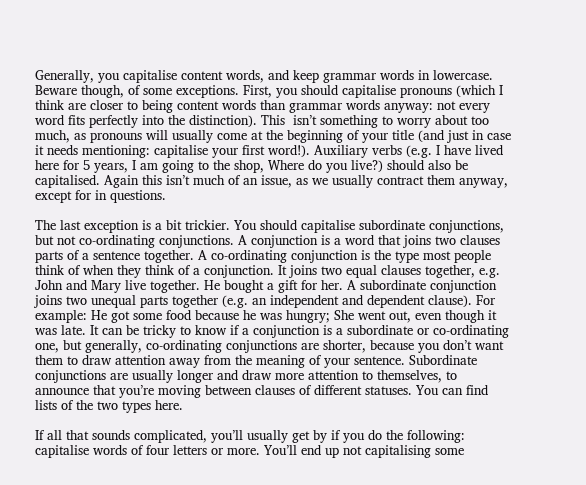Generally, you capitalise content words, and keep grammar words in lowercase. Beware though, of some exceptions. First, you should capitalise pronouns (which I think are closer to being content words than grammar words anyway: not every word fits perfectly into the distinction). This  isn’t something to worry about too much, as pronouns will usually come at the beginning of your title (and just in case it needs mentioning: capitalise your first word!). Auxiliary verbs (e.g. I have lived here for 5 years, I am going to the shop, Where do you live?) should also be capitalised. Again this isn’t much of an issue, as we usually contract them anyway, except for in questions.

The last exception is a bit trickier. You should capitalise subordinate conjunctions, but not co-ordinating conjunctions. A conjunction is a word that joins two clauses parts of a sentence together. A co-ordinating conjunction is the type most people think of when they think of a conjunction. It joins two equal clauses together, e.g. John and Mary live together. He bought a gift for her. A subordinate conjunction joins two unequal parts together (e.g. an independent and dependent clause). For example: He got some food because he was hungry; She went out, even though it was late. It can be tricky to know if a conjunction is a subordinate or co-ordinating one, but generally, co-ordinating conjunctions are shorter, because you don’t want them to draw attention away from the meaning of your sentence. Subordinate conjunctions are usually longer and draw more attention to themselves, to announce that you’re moving between clauses of different statuses. You can find lists of the two types here.

If all that sounds complicated, you’ll usually get by if you do the following: capitalise words of four letters or more. You’ll end up not capitalising some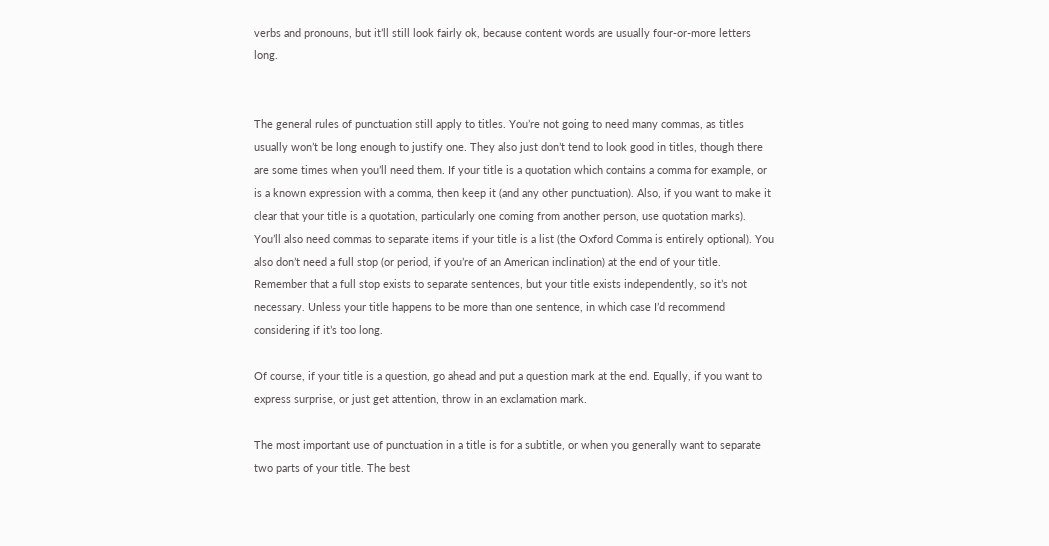verbs and pronouns, but it’ll still look fairly ok, because content words are usually four-or-more letters long.


The general rules of punctuation still apply to titles. You’re not going to need many commas, as titles usually won’t be long enough to justify one. They also just don’t tend to look good in titles, though there are some times when you’ll need them. If your title is a quotation which contains a comma for example, or is a known expression with a comma, then keep it (and any other punctuation). Also, if you want to make it clear that your title is a quotation, particularly one coming from another person, use quotation marks). You’ll also need commas to separate items if your title is a list (the Oxford Comma is entirely optional). You also don’t need a full stop (or period, if you’re of an American inclination) at the end of your title. Remember that a full stop exists to separate sentences, but your title exists independently, so it’s not necessary. Unless your title happens to be more than one sentence, in which case I’d recommend considering if it’s too long.

Of course, if your title is a question, go ahead and put a question mark at the end. Equally, if you want to express surprise, or just get attention, throw in an exclamation mark.

The most important use of punctuation in a title is for a subtitle, or when you generally want to separate two parts of your title. The best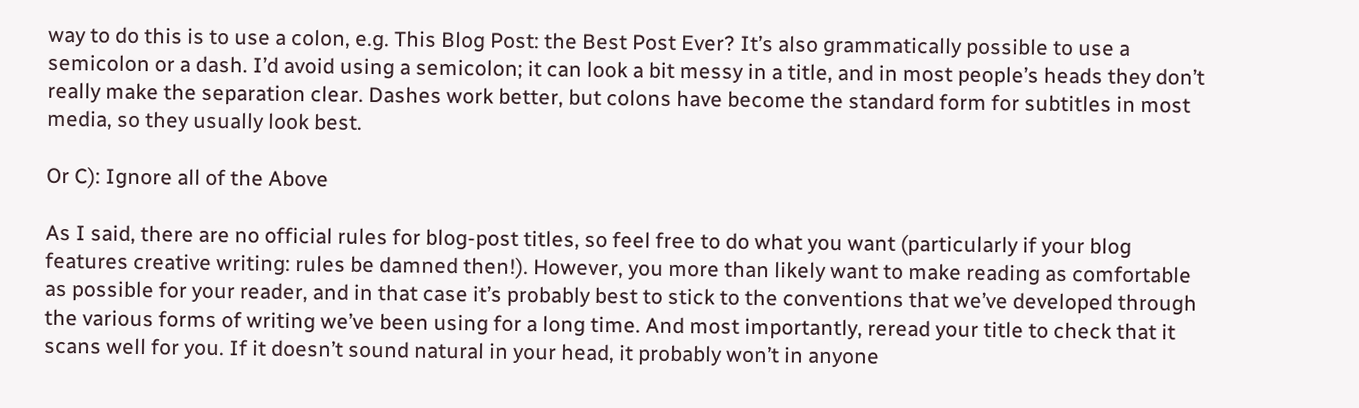way to do this is to use a colon, e.g. This Blog Post: the Best Post Ever? It’s also grammatically possible to use a semicolon or a dash. I’d avoid using a semicolon; it can look a bit messy in a title, and in most people’s heads they don’t really make the separation clear. Dashes work better, but colons have become the standard form for subtitles in most media, so they usually look best.

Or C): Ignore all of the Above

As I said, there are no official rules for blog-post titles, so feel free to do what you want (particularly if your blog features creative writing: rules be damned then!). However, you more than likely want to make reading as comfortable as possible for your reader, and in that case it’s probably best to stick to the conventions that we’ve developed through the various forms of writing we’ve been using for a long time. And most importantly, reread your title to check that it scans well for you. If it doesn’t sound natural in your head, it probably won’t in anyone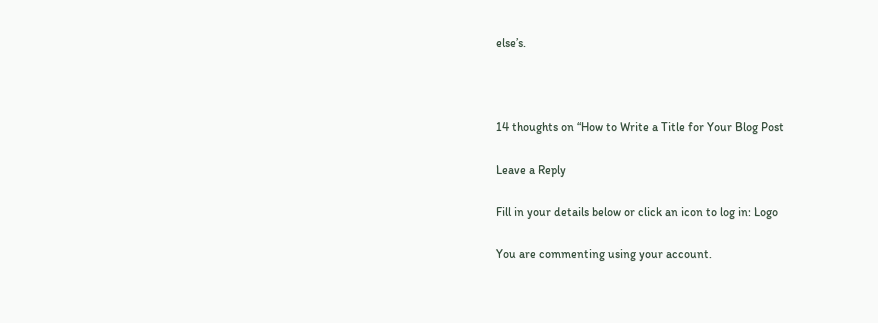else’s.



14 thoughts on “How to Write a Title for Your Blog Post

Leave a Reply

Fill in your details below or click an icon to log in: Logo

You are commenting using your account.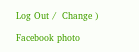Log Out /  Change )

Facebook photo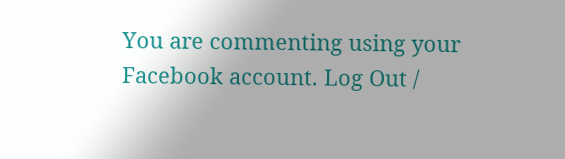You are commenting using your Facebook account. Log Out /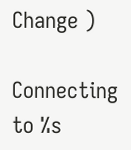Change )

Connecting to %s